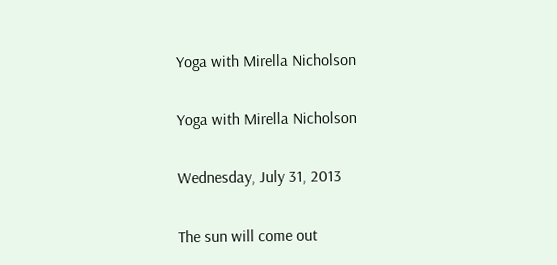Yoga with Mirella Nicholson

Yoga with Mirella Nicholson

Wednesday, July 31, 2013

The sun will come out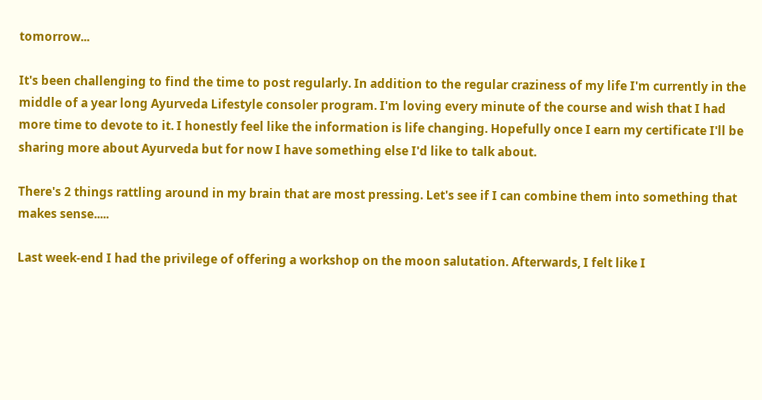tomorrow...

It's been challenging to find the time to post regularly. In addition to the regular craziness of my life I'm currently in the middle of a year long Ayurveda Lifestyle consoler program. I'm loving every minute of the course and wish that I had more time to devote to it. I honestly feel like the information is life changing. Hopefully once I earn my certificate I'll be sharing more about Ayurveda but for now I have something else I'd like to talk about.

There's 2 things rattling around in my brain that are most pressing. Let's see if I can combine them into something that makes sense.....

Last week-end I had the privilege of offering a workshop on the moon salutation. Afterwards, I felt like I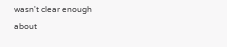wasn't clear enough about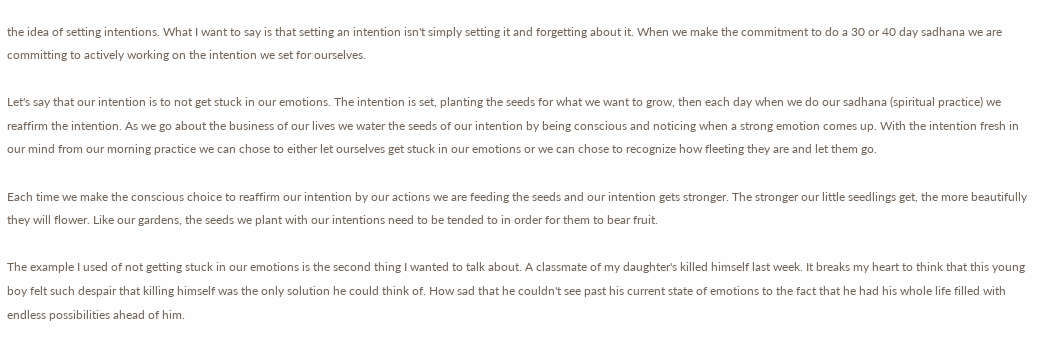the idea of setting intentions. What I want to say is that setting an intention isn't simply setting it and forgetting about it. When we make the commitment to do a 30 or 40 day sadhana we are committing to actively working on the intention we set for ourselves.

Let's say that our intention is to not get stuck in our emotions. The intention is set, planting the seeds for what we want to grow, then each day when we do our sadhana (spiritual practice) we reaffirm the intention. As we go about the business of our lives we water the seeds of our intention by being conscious and noticing when a strong emotion comes up. With the intention fresh in our mind from our morning practice we can chose to either let ourselves get stuck in our emotions or we can chose to recognize how fleeting they are and let them go.

Each time we make the conscious choice to reaffirm our intention by our actions we are feeding the seeds and our intention gets stronger. The stronger our little seedlings get, the more beautifully they will flower. Like our gardens, the seeds we plant with our intentions need to be tended to in order for them to bear fruit.

The example I used of not getting stuck in our emotions is the second thing I wanted to talk about. A classmate of my daughter's killed himself last week. It breaks my heart to think that this young boy felt such despair that killing himself was the only solution he could think of. How sad that he couldn't see past his current state of emotions to the fact that he had his whole life filled with endless possibilities ahead of him.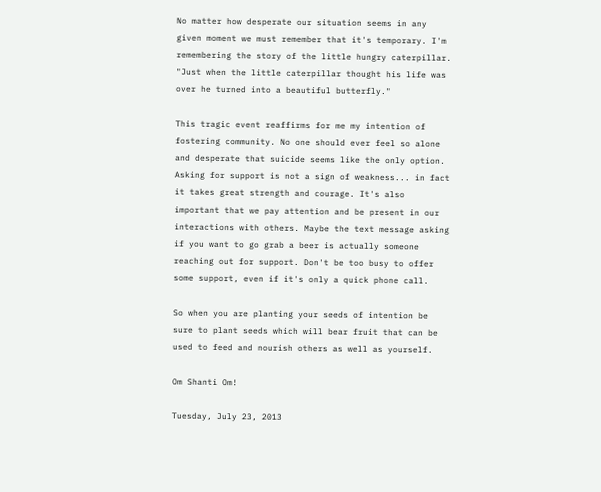No matter how desperate our situation seems in any given moment we must remember that it's temporary. I'm remembering the story of the little hungry caterpillar. "Just when the little caterpillar thought his life was over he turned into a beautiful butterfly."

This tragic event reaffirms for me my intention of fostering community. No one should ever feel so alone and desperate that suicide seems like the only option. Asking for support is not a sign of weakness... in fact it takes great strength and courage. It's also important that we pay attention and be present in our interactions with others. Maybe the text message asking if you want to go grab a beer is actually someone reaching out for support. Don't be too busy to offer some support, even if it's only a quick phone call.

So when you are planting your seeds of intention be sure to plant seeds which will bear fruit that can be used to feed and nourish others as well as yourself.

Om Shanti Om!

Tuesday, July 23, 2013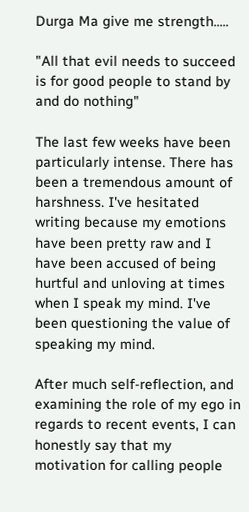Durga Ma give me strength.....

"All that evil needs to succeed is for good people to stand by and do nothing"

The last few weeks have been particularly intense. There has been a tremendous amount of harshness. I've hesitated writing because my emotions have been pretty raw and I have been accused of being hurtful and unloving at times when I speak my mind. I've been questioning the value of speaking my mind.

After much self-reflection, and examining the role of my ego in regards to recent events, I can honestly say that my motivation for calling people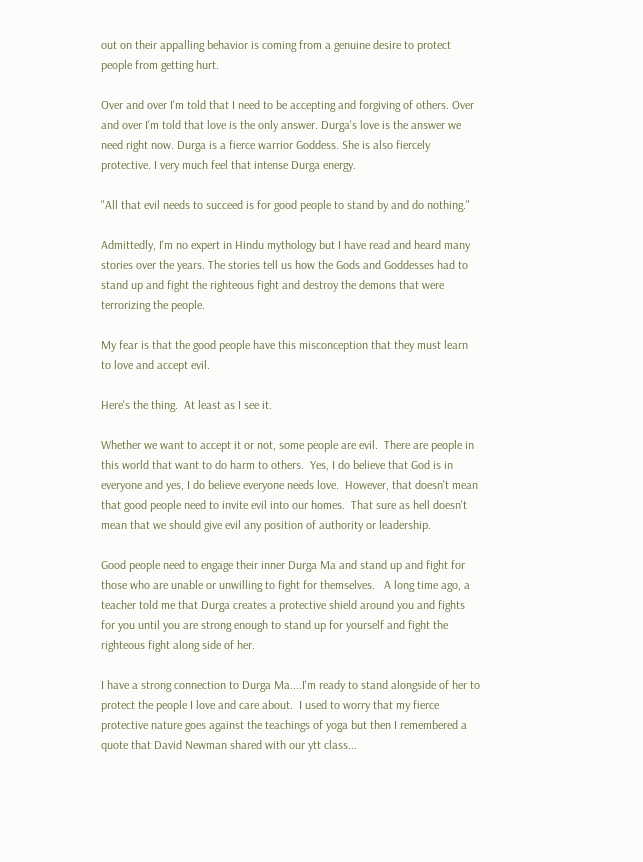out on their appalling behavior is coming from a genuine desire to protect people from getting hurt.

Over and over I'm told that I need to be accepting and forgiving of others. Over and over I'm told that love is the only answer. Durga's love is the answer we need right now. Durga is a fierce warrior Goddess. She is also fiercely protective. I very much feel that intense Durga energy.

"All that evil needs to succeed is for good people to stand by and do nothing."

Admittedly, I'm no expert in Hindu mythology but I have read and heard many stories over the years. The stories tell us how the Gods and Goddesses had to stand up and fight the righteous fight and destroy the demons that were terrorizing the people.

My fear is that the good people have this misconception that they must learn to love and accept evil.

Here's the thing.  At least as I see it.

Whether we want to accept it or not, some people are evil.  There are people in this world that want to do harm to others.  Yes, I do believe that God is in everyone and yes, I do believe everyone needs love.  However, that doesn't mean that good people need to invite evil into our homes.  That sure as hell doesn't mean that we should give evil any position of authority or leadership.

Good people need to engage their inner Durga Ma and stand up and fight for those who are unable or unwilling to fight for themselves.   A long time ago, a teacher told me that Durga creates a protective shield around you and fights for you until you are strong enough to stand up for yourself and fight the righteous fight along side of her.

I have a strong connection to Durga Ma....I'm ready to stand alongside of her to protect the people I love and care about.  I used to worry that my fierce protective nature goes against the teachings of yoga but then I remembered a quote that David Newman shared with our ytt class...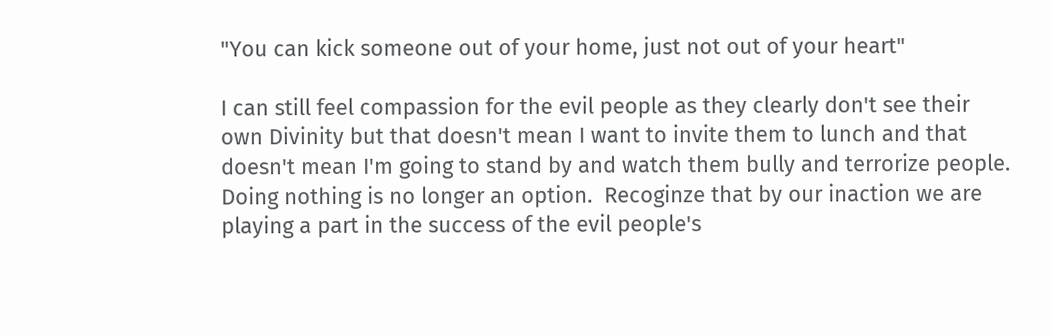"You can kick someone out of your home, just not out of your heart"

I can still feel compassion for the evil people as they clearly don't see their own Divinity but that doesn't mean I want to invite them to lunch and that doesn't mean I'm going to stand by and watch them bully and terrorize people.  Doing nothing is no longer an option.  Recoginze that by our inaction we are playing a part in the success of the evil people's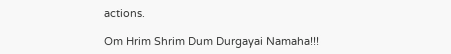actions.

Om Hrim Shrim Dum Durgayai Namaha!!!